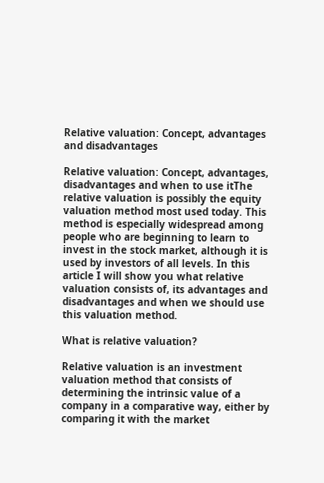Relative valuation: Concept, advantages and disadvantages

Relative valuation: Concept, advantages, disadvantages and when to use itThe relative valuation is possibly the equity valuation method most used today. This method is especially widespread among people who are beginning to learn to invest in the stock market, although it is used by investors of all levels. In this article I will show you what relative valuation consists of, its advantages and disadvantages and when we should use this valuation method.

What is relative valuation?

Relative valuation is an investment valuation method that consists of determining the intrinsic value of a company in a comparative way, either by comparing it with the market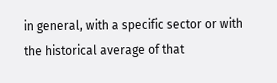in general, with a specific sector or with the historical average of that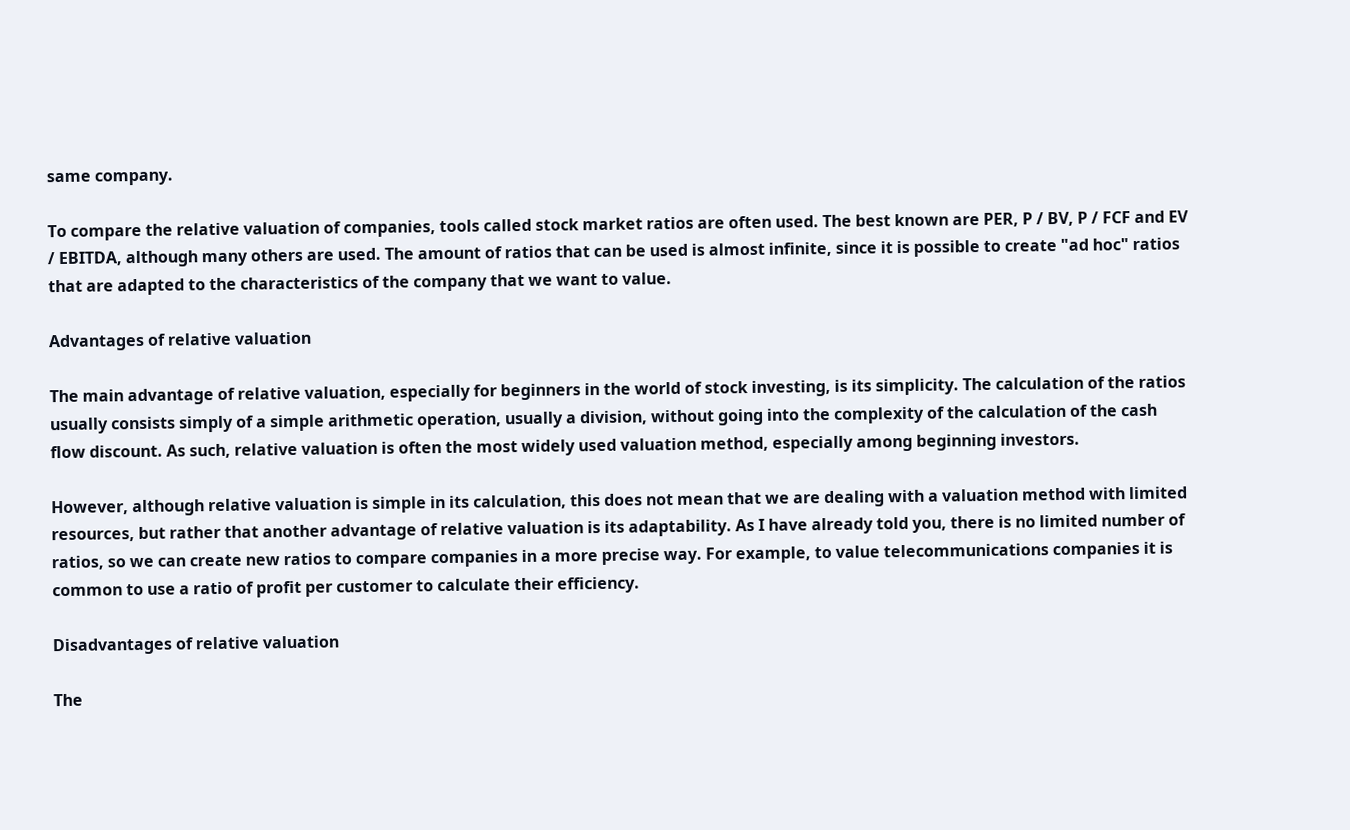same company.

To compare the relative valuation of companies, tools called stock market ratios are often used. The best known are PER, P / BV, P / FCF and EV / EBITDA, although many others are used. The amount of ratios that can be used is almost infinite, since it is possible to create "ad hoc" ratios that are adapted to the characteristics of the company that we want to value.

Advantages of relative valuation

The main advantage of relative valuation, especially for beginners in the world of stock investing, is its simplicity. The calculation of the ratios usually consists simply of a simple arithmetic operation, usually a division, without going into the complexity of the calculation of the cash flow discount. As such, relative valuation is often the most widely used valuation method, especially among beginning investors.

However, although relative valuation is simple in its calculation, this does not mean that we are dealing with a valuation method with limited resources, but rather that another advantage of relative valuation is its adaptability. As I have already told you, there is no limited number of ratios, so we can create new ratios to compare companies in a more precise way. For example, to value telecommunications companies it is common to use a ratio of profit per customer to calculate their efficiency.

Disadvantages of relative valuation

The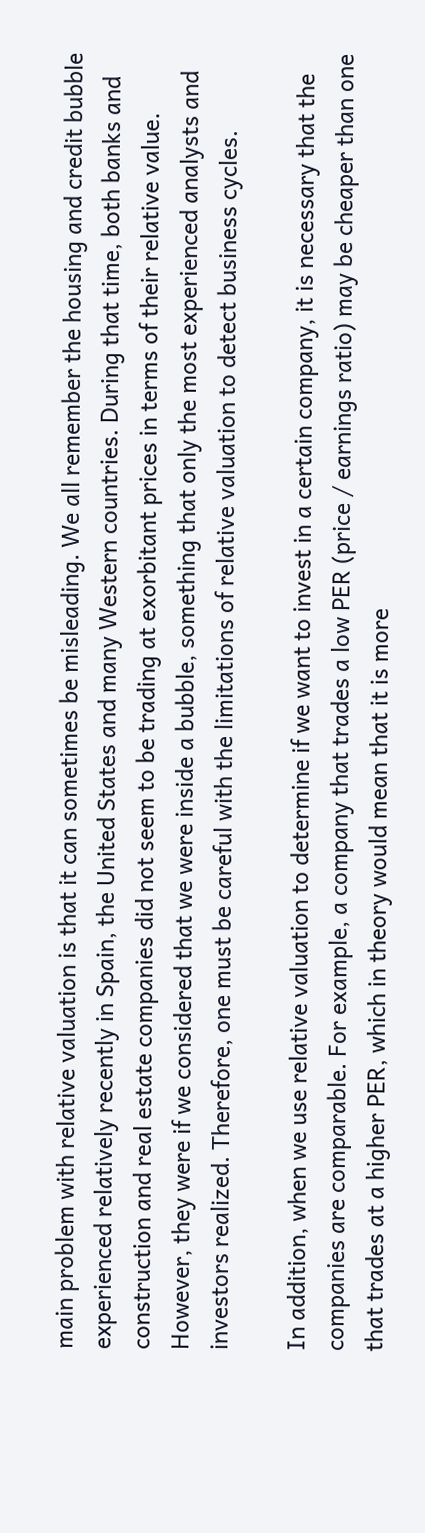main problem with relative valuation is that it can sometimes be misleading. We all remember the housing and credit bubble experienced relatively recently in Spain, the United States and many Western countries. During that time, both banks and construction and real estate companies did not seem to be trading at exorbitant prices in terms of their relative value. However, they were if we considered that we were inside a bubble, something that only the most experienced analysts and investors realized. Therefore, one must be careful with the limitations of relative valuation to detect business cycles.

In addition, when we use relative valuation to determine if we want to invest in a certain company, it is necessary that the companies are comparable. For example, a company that trades a low PER (price / earnings ratio) may be cheaper than one that trades at a higher PER, which in theory would mean that it is more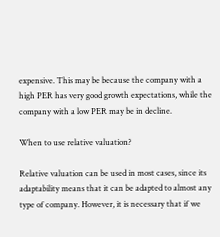expensive. This may be because the company with a high PER has very good growth expectations, while the company with a low PER may be in decline.

When to use relative valuation?

Relative valuation can be used in most cases, since its adaptability means that it can be adapted to almost any type of company. However, it is necessary that if we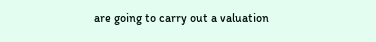are going to carry out a valuation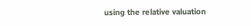using the relative valuation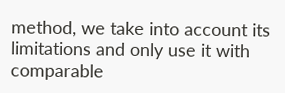method, we take into account its limitations and only use it with comparable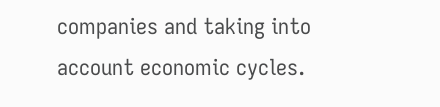companies and taking into account economic cycles.